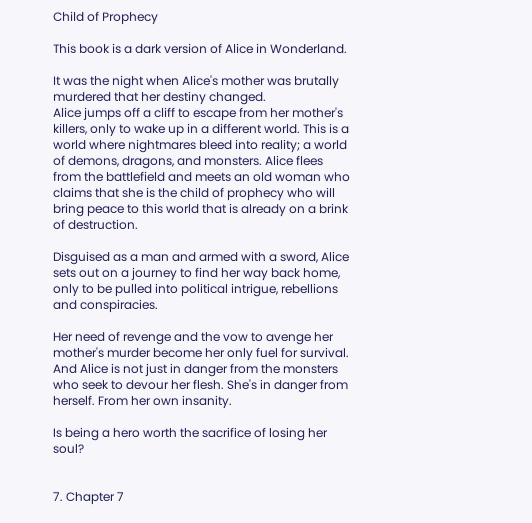Child of Prophecy

This book is a dark version of Alice in Wonderland.

It was the night when Alice's mother was brutally murdered that her destiny changed.
Alice jumps off a cliff to escape from her mother's killers, only to wake up in a different world. This is a world where nightmares bleed into reality; a world of demons, dragons, and monsters. Alice flees from the battlefield and meets an old woman who claims that she is the child of prophecy who will bring peace to this world that is already on a brink of destruction.

Disguised as a man and armed with a sword, Alice sets out on a journey to find her way back home, only to be pulled into political intrigue, rebellions and conspiracies.

Her need of revenge and the vow to avenge her mother's murder become her only fuel for survival. And Alice is not just in danger from the monsters who seek to devour her flesh. She's in danger from herself. From her own insanity.

Is being a hero worth the sacrifice of losing her soul?


7. Chapter 7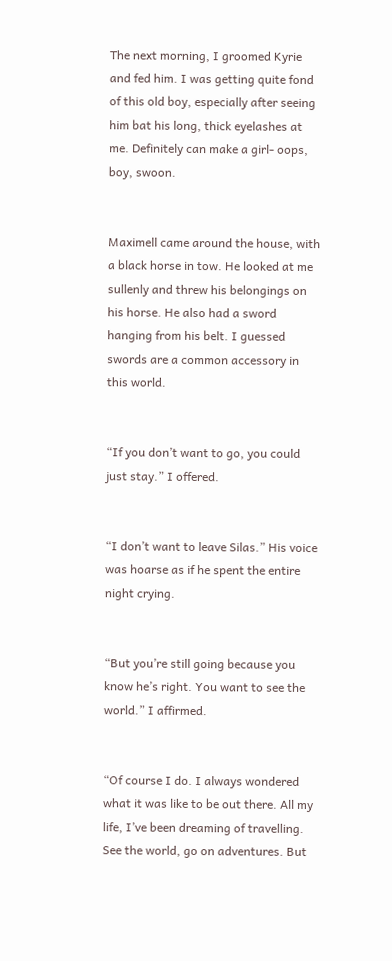The next morning, I groomed Kyrie and fed him. I was getting quite fond of this old boy, especially after seeing him bat his long, thick eyelashes at me. Definitely can make a girl- oops, boy, swoon.


Maximell came around the house, with a black horse in tow. He looked at me sullenly and threw his belongings on his horse. He also had a sword hanging from his belt. I guessed swords are a common accessory in this world.


“If you don’t want to go, you could just stay.” I offered.


“I don’t want to leave Silas.” His voice was hoarse as if he spent the entire night crying.


“But you’re still going because you know he’s right. You want to see the world.” I affirmed.


“Of course I do. I always wondered what it was like to be out there. All my life, I’ve been dreaming of travelling. See the world, go on adventures. But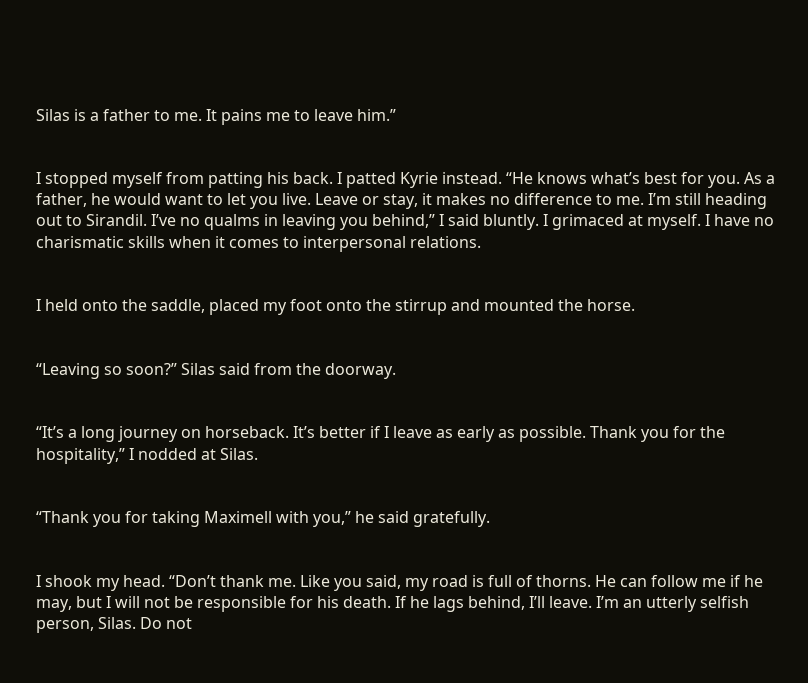Silas is a father to me. It pains me to leave him.”


I stopped myself from patting his back. I patted Kyrie instead. “He knows what’s best for you. As a father, he would want to let you live. Leave or stay, it makes no difference to me. I’m still heading out to Sirandil. I’ve no qualms in leaving you behind,” I said bluntly. I grimaced at myself. I have no charismatic skills when it comes to interpersonal relations.


I held onto the saddle, placed my foot onto the stirrup and mounted the horse.


“Leaving so soon?” Silas said from the doorway.


“It’s a long journey on horseback. It’s better if I leave as early as possible. Thank you for the hospitality,” I nodded at Silas.


“Thank you for taking Maximell with you,” he said gratefully.


I shook my head. “Don’t thank me. Like you said, my road is full of thorns. He can follow me if he may, but I will not be responsible for his death. If he lags behind, I’ll leave. I’m an utterly selfish person, Silas. Do not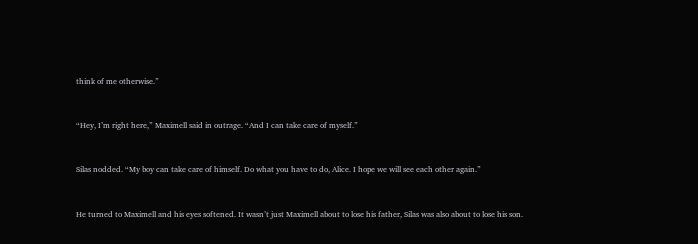think of me otherwise.”


“Hey, I’m right here,” Maximell said in outrage. “And I can take care of myself.”


Silas nodded. “My boy can take care of himself. Do what you have to do, Alice. I hope we will see each other again.”


He turned to Maximell and his eyes softened. It wasn’t just Maximell about to lose his father, Silas was also about to lose his son.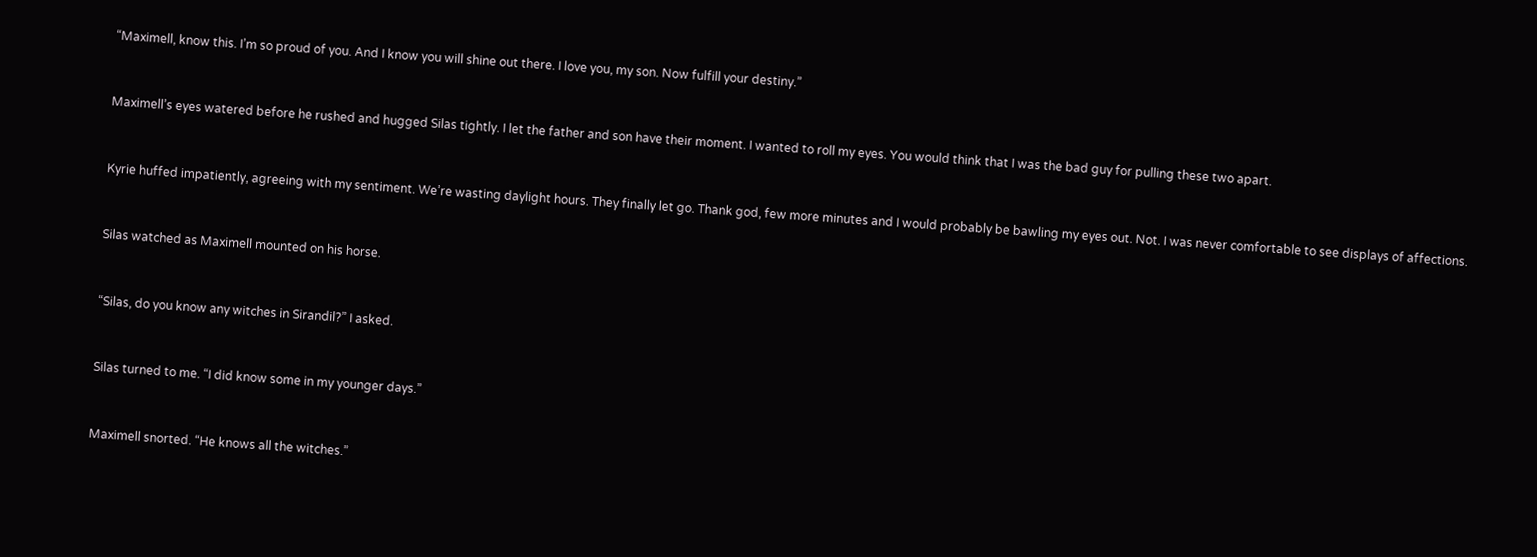“Maximell, know this. I’m so proud of you. And I know you will shine out there. I love you, my son. Now fulfill your destiny.”


Maximell’s eyes watered before he rushed and hugged Silas tightly. I let the father and son have their moment. I wanted to roll my eyes. You would think that I was the bad guy for pulling these two apart.


Kyrie huffed impatiently, agreeing with my sentiment. We’re wasting daylight hours. They finally let go. Thank god, few more minutes and I would probably be bawling my eyes out. Not. I was never comfortable to see displays of affections.


Silas watched as Maximell mounted on his horse.


“Silas, do you know any witches in Sirandil?” I asked.


Silas turned to me. “I did know some in my younger days.”


Maximell snorted. “He knows all the witches.”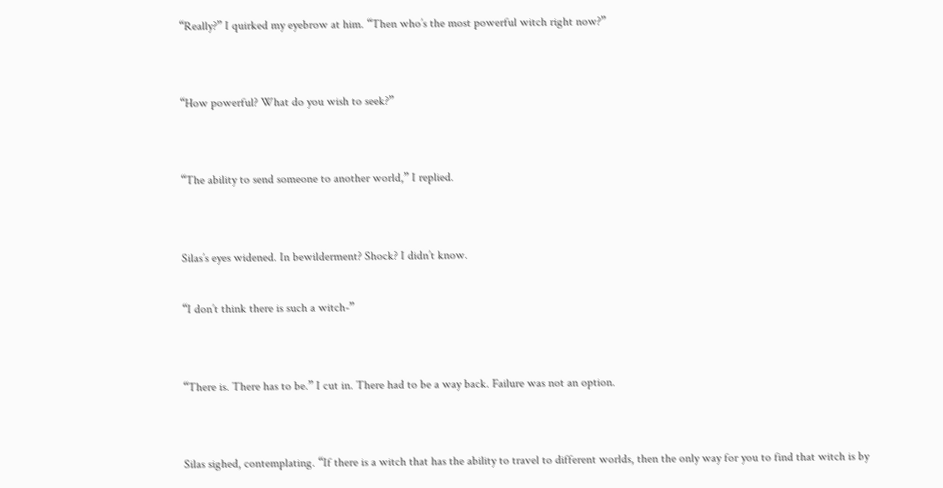“Really?” I quirked my eyebrow at him. “Then who’s the most powerful witch right now?”


“How powerful? What do you wish to seek?”


“The ability to send someone to another world,” I replied.


Silas’s eyes widened. In bewilderment? Shock? I didn’t know.

“I don’t think there is such a witch-”


“There is. There has to be.” I cut in. There had to be a way back. Failure was not an option.


Silas sighed, contemplating. “If there is a witch that has the ability to travel to different worlds, then the only way for you to find that witch is by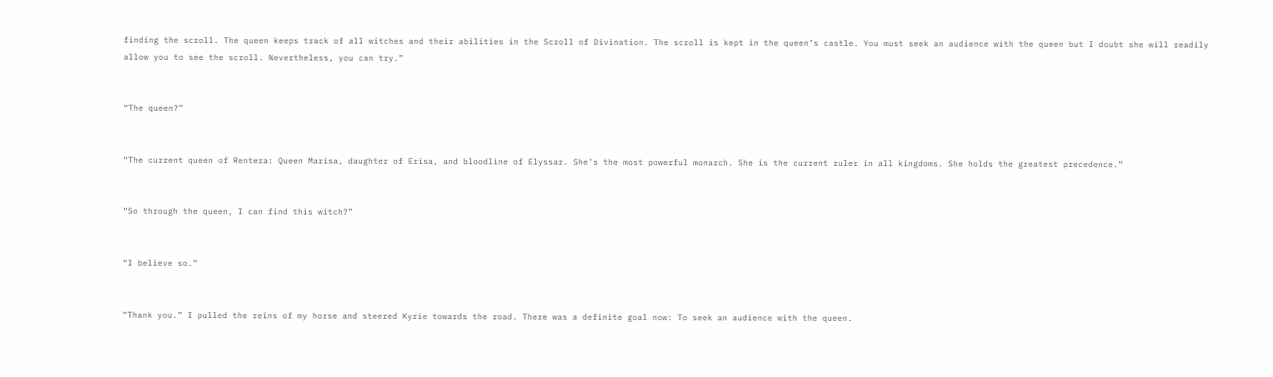finding the scroll. The queen keeps track of all witches and their abilities in the Scroll of Divination. The scroll is kept in the queen’s castle. You must seek an audience with the queen but I doubt she will readily allow you to see the scroll. Nevertheless, you can try.”


“The queen?”


“The current queen of Rentera: Queen Marisa, daughter of Erisa, and bloodline of Elyssar. She’s the most powerful monarch. She is the current ruler in all kingdoms. She holds the greatest precedence.”


“So through the queen, I can find this witch?”


“I believe so.”


“Thank you.” I pulled the reins of my horse and steered Kyrie towards the road. There was a definite goal now: To seek an audience with the queen.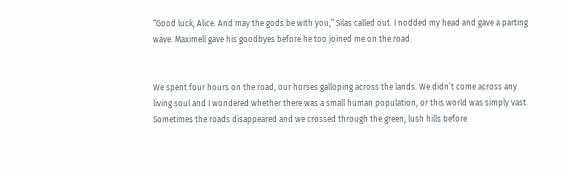“Good luck, Alice. And may the gods be with you,” Silas called out. I nodded my head and gave a parting wave. Maximell gave his goodbyes before he too joined me on the road.


We spent four hours on the road, our horses galloping across the lands. We didn’t come across any living soul and I wondered whether there was a small human population, or this world was simply vast. Sometimes the roads disappeared and we crossed through the green, lush hills before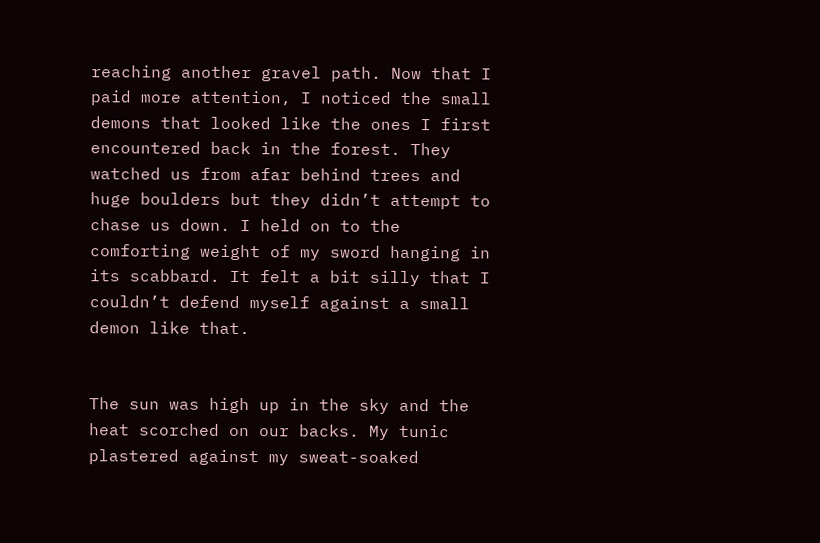reaching another gravel path. Now that I paid more attention, I noticed the small demons that looked like the ones I first encountered back in the forest. They watched us from afar behind trees and huge boulders but they didn’t attempt to chase us down. I held on to the comforting weight of my sword hanging in its scabbard. It felt a bit silly that I couldn’t defend myself against a small demon like that.


The sun was high up in the sky and the heat scorched on our backs. My tunic plastered against my sweat-soaked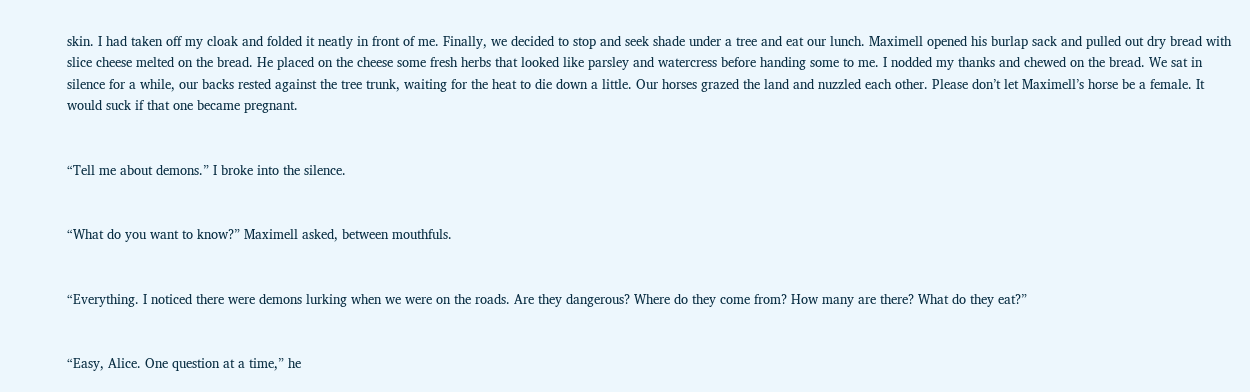skin. I had taken off my cloak and folded it neatly in front of me. Finally, we decided to stop and seek shade under a tree and eat our lunch. Maximell opened his burlap sack and pulled out dry bread with slice cheese melted on the bread. He placed on the cheese some fresh herbs that looked like parsley and watercress before handing some to me. I nodded my thanks and chewed on the bread. We sat in silence for a while, our backs rested against the tree trunk, waiting for the heat to die down a little. Our horses grazed the land and nuzzled each other. Please don’t let Maximell’s horse be a female. It would suck if that one became pregnant.


“Tell me about demons.” I broke into the silence.


“What do you want to know?” Maximell asked, between mouthfuls.


“Everything. I noticed there were demons lurking when we were on the roads. Are they dangerous? Where do they come from? How many are there? What do they eat?”


“Easy, Alice. One question at a time,” he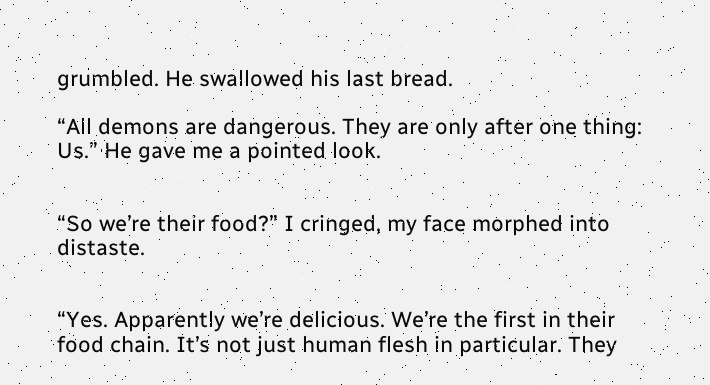grumbled. He swallowed his last bread.

“All demons are dangerous. They are only after one thing: Us.” He gave me a pointed look.


“So we’re their food?” I cringed, my face morphed into distaste.


“Yes. Apparently we’re delicious. We’re the first in their food chain. It’s not just human flesh in particular. They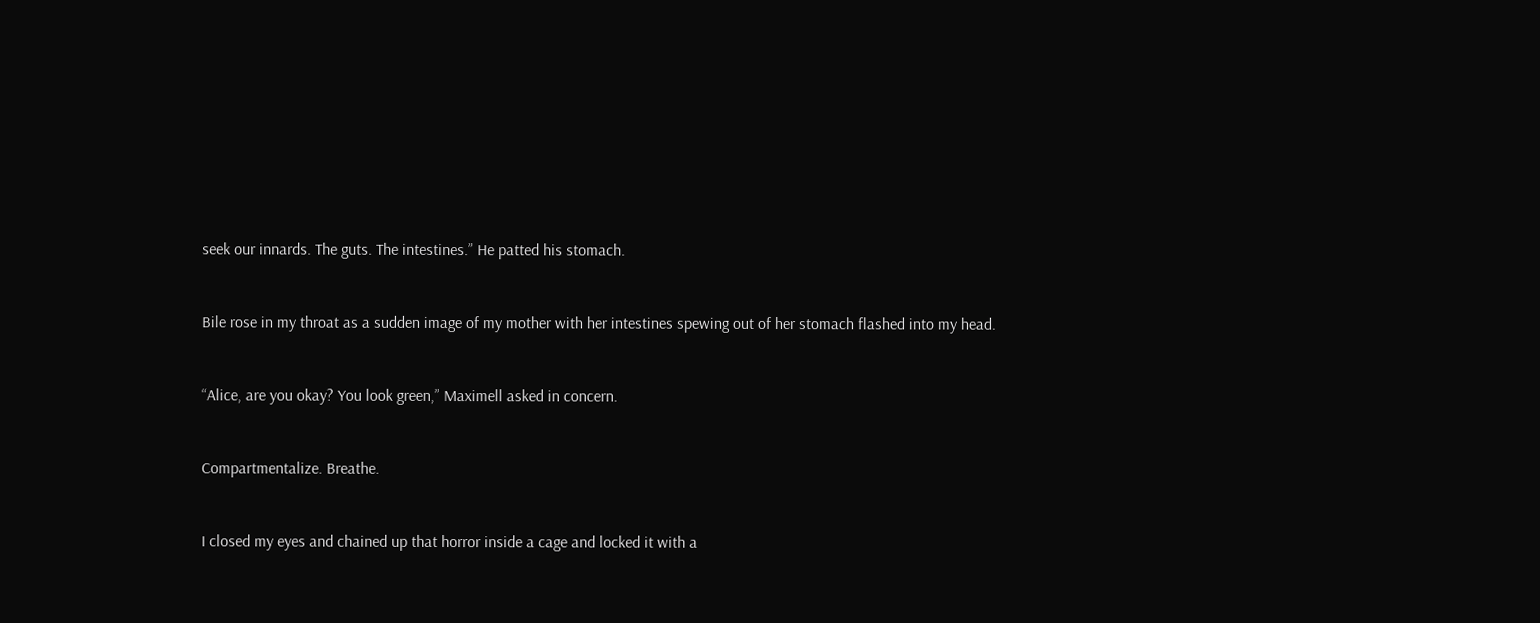seek our innards. The guts. The intestines.” He patted his stomach.


Bile rose in my throat as a sudden image of my mother with her intestines spewing out of her stomach flashed into my head.


“Alice, are you okay? You look green,” Maximell asked in concern.


Compartmentalize. Breathe.


I closed my eyes and chained up that horror inside a cage and locked it with a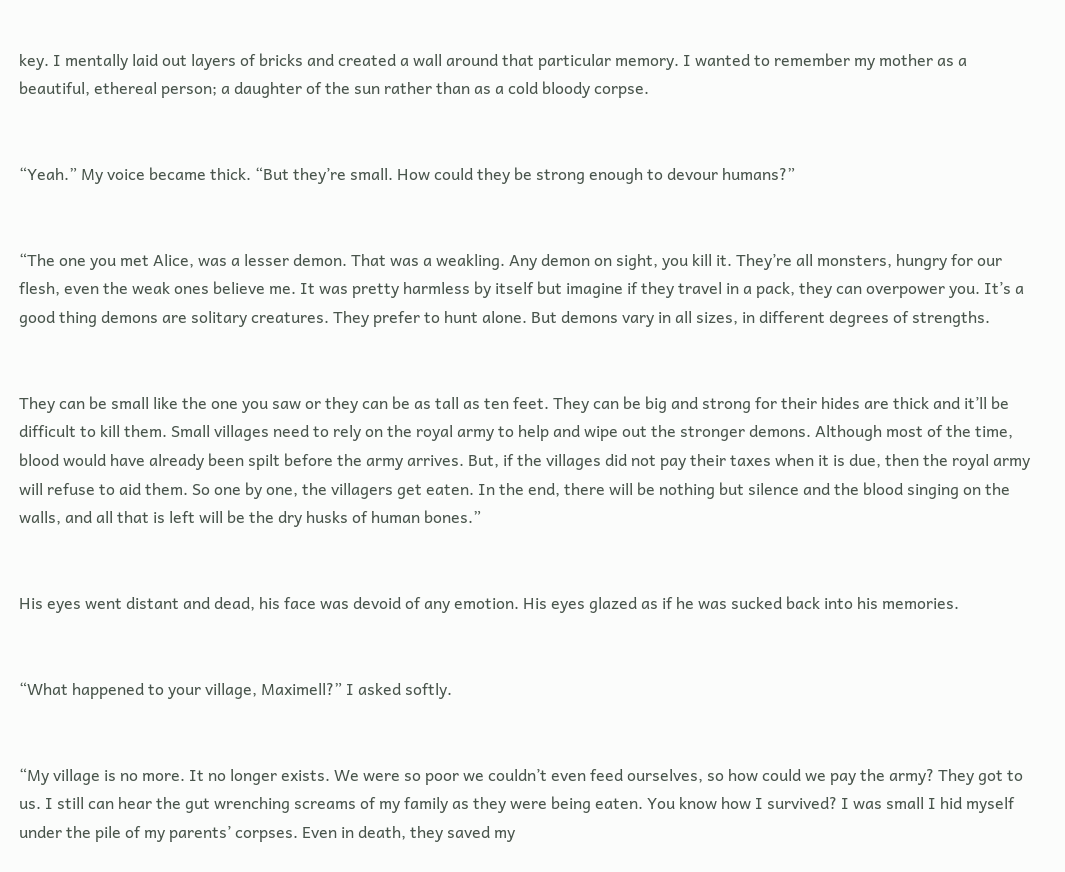key. I mentally laid out layers of bricks and created a wall around that particular memory. I wanted to remember my mother as a beautiful, ethereal person; a daughter of the sun rather than as a cold bloody corpse.


“Yeah.” My voice became thick. “But they’re small. How could they be strong enough to devour humans?”


“The one you met Alice, was a lesser demon. That was a weakling. Any demon on sight, you kill it. They’re all monsters, hungry for our flesh, even the weak ones believe me. It was pretty harmless by itself but imagine if they travel in a pack, they can overpower you. It’s a good thing demons are solitary creatures. They prefer to hunt alone. But demons vary in all sizes, in different degrees of strengths.


They can be small like the one you saw or they can be as tall as ten feet. They can be big and strong for their hides are thick and it’ll be difficult to kill them. Small villages need to rely on the royal army to help and wipe out the stronger demons. Although most of the time, blood would have already been spilt before the army arrives. But, if the villages did not pay their taxes when it is due, then the royal army will refuse to aid them. So one by one, the villagers get eaten. In the end, there will be nothing but silence and the blood singing on the walls, and all that is left will be the dry husks of human bones.”


His eyes went distant and dead, his face was devoid of any emotion. His eyes glazed as if he was sucked back into his memories.


“What happened to your village, Maximell?” I asked softly.


“My village is no more. It no longer exists. We were so poor we couldn’t even feed ourselves, so how could we pay the army? They got to us. I still can hear the gut wrenching screams of my family as they were being eaten. You know how I survived? I was small I hid myself under the pile of my parents’ corpses. Even in death, they saved my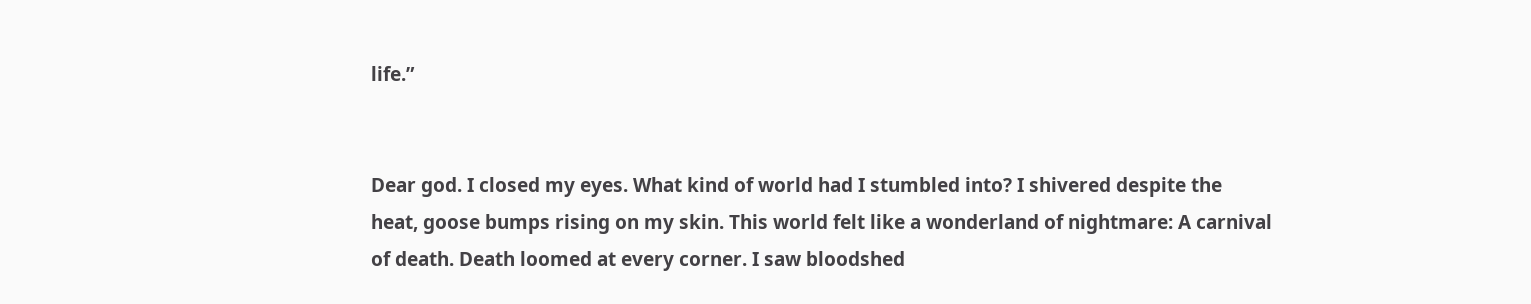life.”


Dear god. I closed my eyes. What kind of world had I stumbled into? I shivered despite the heat, goose bumps rising on my skin. This world felt like a wonderland of nightmare: A carnival of death. Death loomed at every corner. I saw bloodshed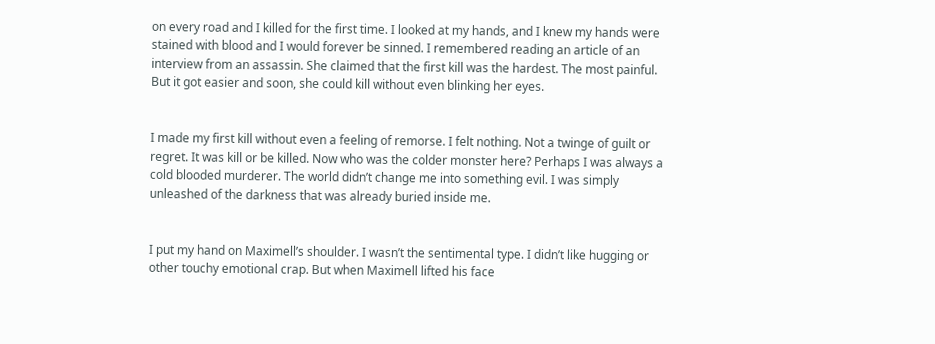on every road and I killed for the first time. I looked at my hands, and I knew my hands were stained with blood and I would forever be sinned. I remembered reading an article of an interview from an assassin. She claimed that the first kill was the hardest. The most painful. But it got easier and soon, she could kill without even blinking her eyes.


I made my first kill without even a feeling of remorse. I felt nothing. Not a twinge of guilt or regret. It was kill or be killed. Now who was the colder monster here? Perhaps I was always a cold blooded murderer. The world didn’t change me into something evil. I was simply unleashed of the darkness that was already buried inside me.


I put my hand on Maximell’s shoulder. I wasn’t the sentimental type. I didn’t like hugging or other touchy emotional crap. But when Maximell lifted his face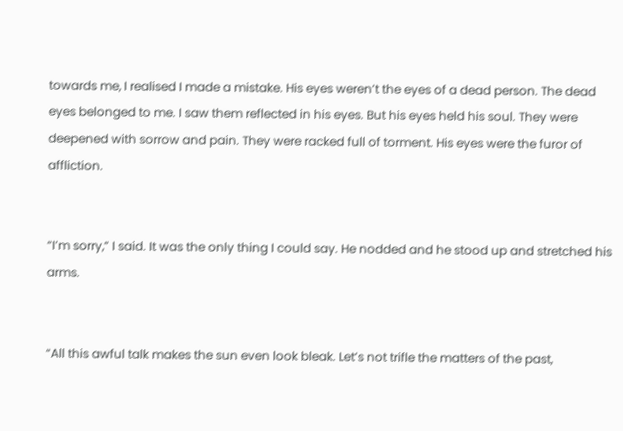towards me, I realised I made a mistake. His eyes weren’t the eyes of a dead person. The dead eyes belonged to me. I saw them reflected in his eyes. But his eyes held his soul. They were deepened with sorrow and pain. They were racked full of torment. His eyes were the furor of affliction.


“I’m sorry,” I said. It was the only thing I could say. He nodded and he stood up and stretched his arms.


“All this awful talk makes the sun even look bleak. Let’s not trifle the matters of the past,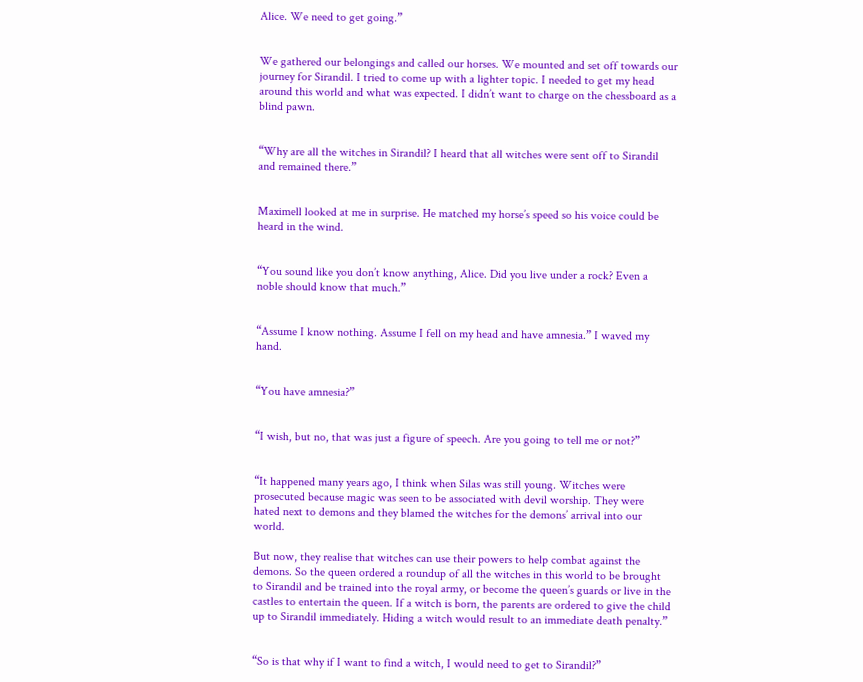Alice. We need to get going.”


We gathered our belongings and called our horses. We mounted and set off towards our journey for Sirandil. I tried to come up with a lighter topic. I needed to get my head around this world and what was expected. I didn’t want to charge on the chessboard as a blind pawn.


“Why are all the witches in Sirandil? I heard that all witches were sent off to Sirandil and remained there.”


Maximell looked at me in surprise. He matched my horse’s speed so his voice could be heard in the wind.


“You sound like you don’t know anything, Alice. Did you live under a rock? Even a noble should know that much.”


“Assume I know nothing. Assume I fell on my head and have amnesia.” I waved my hand.


“You have amnesia?”


“I wish, but no, that was just a figure of speech. Are you going to tell me or not?”


“It happened many years ago, I think when Silas was still young. Witches were prosecuted because magic was seen to be associated with devil worship. They were hated next to demons and they blamed the witches for the demons’ arrival into our world.

But now, they realise that witches can use their powers to help combat against the demons. So the queen ordered a roundup of all the witches in this world to be brought to Sirandil and be trained into the royal army, or become the queen’s guards or live in the castles to entertain the queen. If a witch is born, the parents are ordered to give the child up to Sirandil immediately. Hiding a witch would result to an immediate death penalty.”


“So is that why if I want to find a witch, I would need to get to Sirandil?”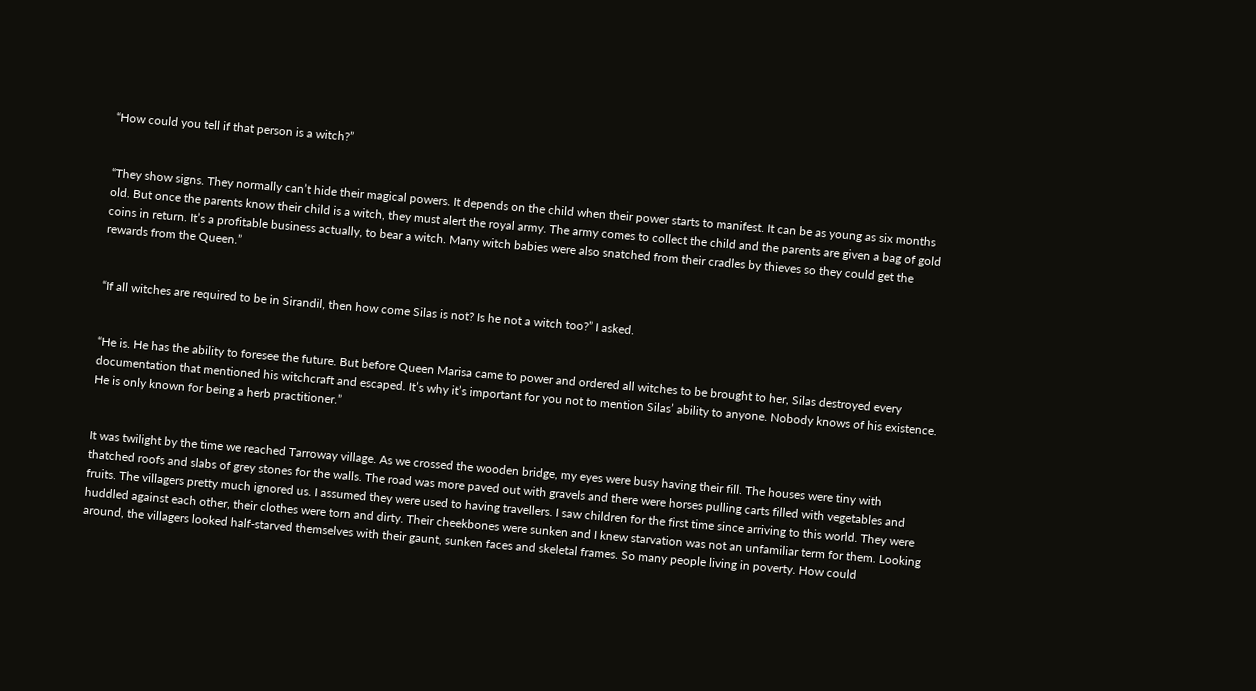“How could you tell if that person is a witch?”


“They show signs. They normally can’t hide their magical powers. It depends on the child when their power starts to manifest. It can be as young as six months old. But once the parents know their child is a witch, they must alert the royal army. The army comes to collect the child and the parents are given a bag of gold coins in return. It’s a profitable business actually, to bear a witch. Many witch babies were also snatched from their cradles by thieves so they could get the rewards from the Queen.”


“If all witches are required to be in Sirandil, then how come Silas is not? Is he not a witch too?” I asked.


“He is. He has the ability to foresee the future. But before Queen Marisa came to power and ordered all witches to be brought to her, Silas destroyed every documentation that mentioned his witchcraft and escaped. It’s why it’s important for you not to mention Silas’ ability to anyone. Nobody knows of his existence. He is only known for being a herb practitioner.”


It was twilight by the time we reached Tarroway village. As we crossed the wooden bridge, my eyes were busy having their fill. The houses were tiny with thatched roofs and slabs of grey stones for the walls. The road was more paved out with gravels and there were horses pulling carts filled with vegetables and fruits. The villagers pretty much ignored us. I assumed they were used to having travellers. I saw children for the first time since arriving to this world. They were huddled against each other, their clothes were torn and dirty. Their cheekbones were sunken and I knew starvation was not an unfamiliar term for them. Looking around, the villagers looked half-starved themselves with their gaunt, sunken faces and skeletal frames. So many people living in poverty. How could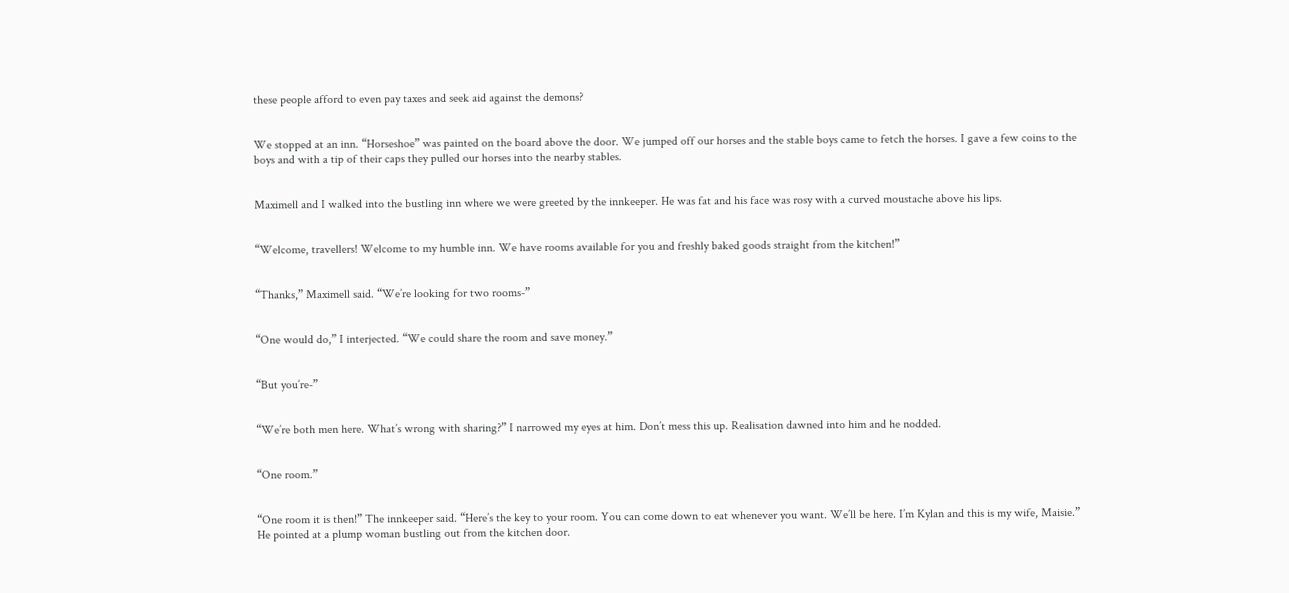these people afford to even pay taxes and seek aid against the demons?


We stopped at an inn. “Horseshoe” was painted on the board above the door. We jumped off our horses and the stable boys came to fetch the horses. I gave a few coins to the boys and with a tip of their caps they pulled our horses into the nearby stables.


Maximell and I walked into the bustling inn where we were greeted by the innkeeper. He was fat and his face was rosy with a curved moustache above his lips.


“Welcome, travellers! Welcome to my humble inn. We have rooms available for you and freshly baked goods straight from the kitchen!”


“Thanks,” Maximell said. “We’re looking for two rooms-”


“One would do,” I interjected. “We could share the room and save money.”


“But you’re-”


“We’re both men here. What’s wrong with sharing?” I narrowed my eyes at him. Don’t mess this up. Realisation dawned into him and he nodded.


“One room.”


“One room it is then!” The innkeeper said. “Here’s the key to your room. You can come down to eat whenever you want. We’ll be here. I’m Kylan and this is my wife, Maisie.” He pointed at a plump woman bustling out from the kitchen door.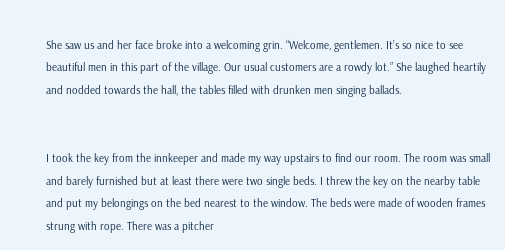She saw us and her face broke into a welcoming grin. “Welcome, gentlemen. It’s so nice to see beautiful men in this part of the village. Our usual customers are a rowdy lot.” She laughed heartily and nodded towards the hall, the tables filled with drunken men singing ballads.


I took the key from the innkeeper and made my way upstairs to find our room. The room was small and barely furnished but at least there were two single beds. I threw the key on the nearby table and put my belongings on the bed nearest to the window. The beds were made of wooden frames strung with rope. There was a pitcher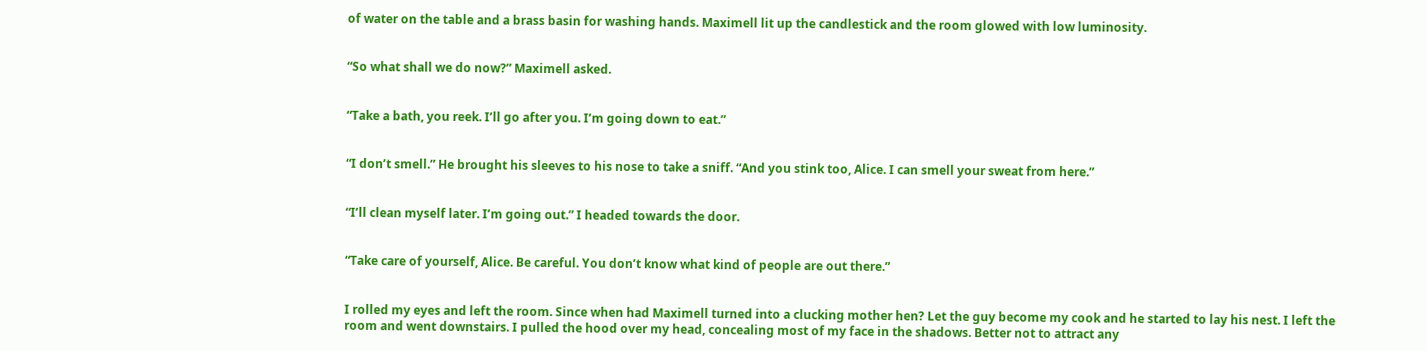of water on the table and a brass basin for washing hands. Maximell lit up the candlestick and the room glowed with low luminosity.


“So what shall we do now?” Maximell asked.


“Take a bath, you reek. I’ll go after you. I’m going down to eat.”


“I don’t smell.” He brought his sleeves to his nose to take a sniff. “And you stink too, Alice. I can smell your sweat from here.”


“I’ll clean myself later. I’m going out.” I headed towards the door.


“Take care of yourself, Alice. Be careful. You don’t know what kind of people are out there.”


I rolled my eyes and left the room. Since when had Maximell turned into a clucking mother hen? Let the guy become my cook and he started to lay his nest. I left the room and went downstairs. I pulled the hood over my head, concealing most of my face in the shadows. Better not to attract any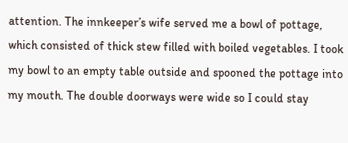attention. The innkeeper’s wife served me a bowl of pottage, which consisted of thick stew filled with boiled vegetables. I took my bowl to an empty table outside and spooned the pottage into my mouth. The double doorways were wide so I could stay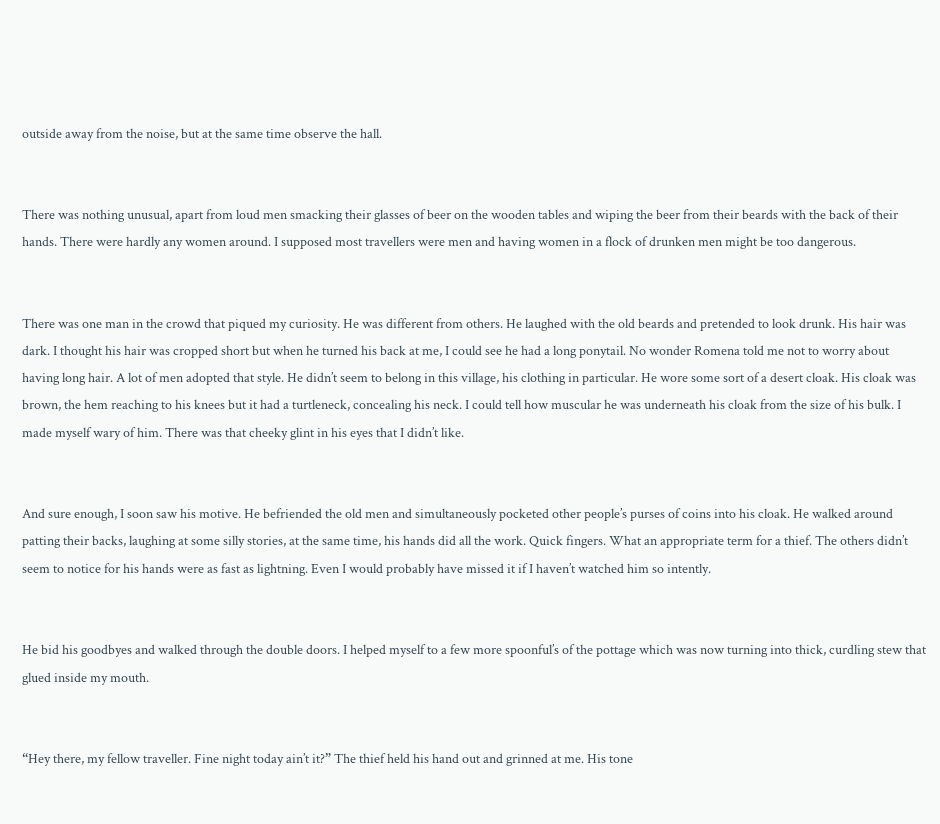outside away from the noise, but at the same time observe the hall.


There was nothing unusual, apart from loud men smacking their glasses of beer on the wooden tables and wiping the beer from their beards with the back of their hands. There were hardly any women around. I supposed most travellers were men and having women in a flock of drunken men might be too dangerous.


There was one man in the crowd that piqued my curiosity. He was different from others. He laughed with the old beards and pretended to look drunk. His hair was dark. I thought his hair was cropped short but when he turned his back at me, I could see he had a long ponytail. No wonder Romena told me not to worry about having long hair. A lot of men adopted that style. He didn’t seem to belong in this village, his clothing in particular. He wore some sort of a desert cloak. His cloak was brown, the hem reaching to his knees but it had a turtleneck, concealing his neck. I could tell how muscular he was underneath his cloak from the size of his bulk. I made myself wary of him. There was that cheeky glint in his eyes that I didn’t like.


And sure enough, I soon saw his motive. He befriended the old men and simultaneously pocketed other people’s purses of coins into his cloak. He walked around patting their backs, laughing at some silly stories, at the same time, his hands did all the work. Quick fingers. What an appropriate term for a thief. The others didn’t seem to notice for his hands were as fast as lightning. Even I would probably have missed it if I haven’t watched him so intently.


He bid his goodbyes and walked through the double doors. I helped myself to a few more spoonful’s of the pottage which was now turning into thick, curdling stew that glued inside my mouth.


“Hey there, my fellow traveller. Fine night today ain’t it?” The thief held his hand out and grinned at me. His tone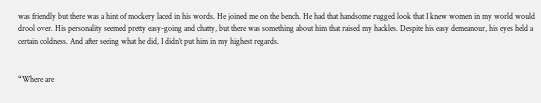was friendly but there was a hint of mockery laced in his words. He joined me on the bench. He had that handsome rugged look that I knew women in my world would drool over. His personality seemed pretty easy-going and chatty, but there was something about him that raised my hackles. Despite his easy demeanour, his eyes held a certain coldness. And after seeing what he did, I didn’t put him in my highest regards.


“Where are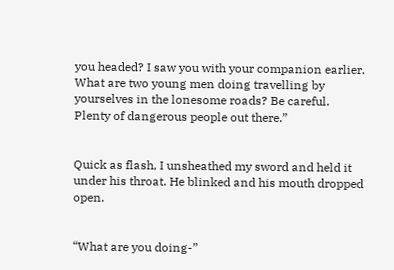you headed? I saw you with your companion earlier. What are two young men doing travelling by yourselves in the lonesome roads? Be careful. Plenty of dangerous people out there.”


Quick as flash, I unsheathed my sword and held it under his throat. He blinked and his mouth dropped open.


“What are you doing-”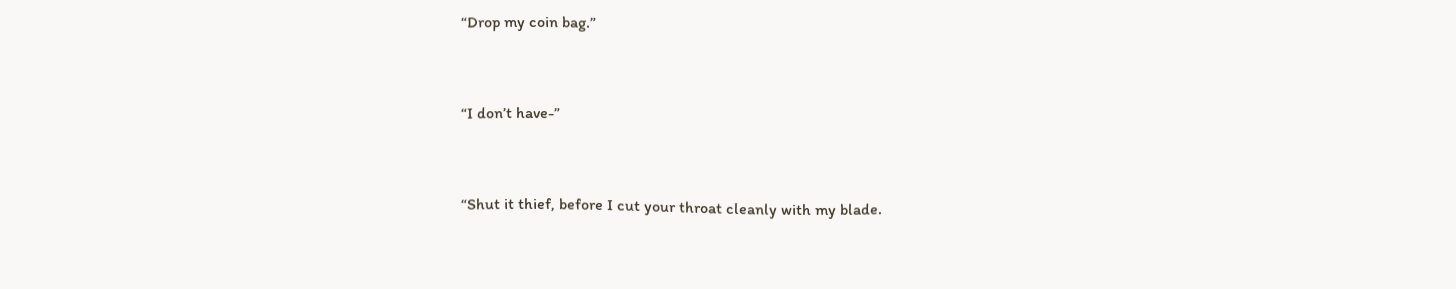“Drop my coin bag.”


“I don’t have-”


“Shut it thief, before I cut your throat cleanly with my blade.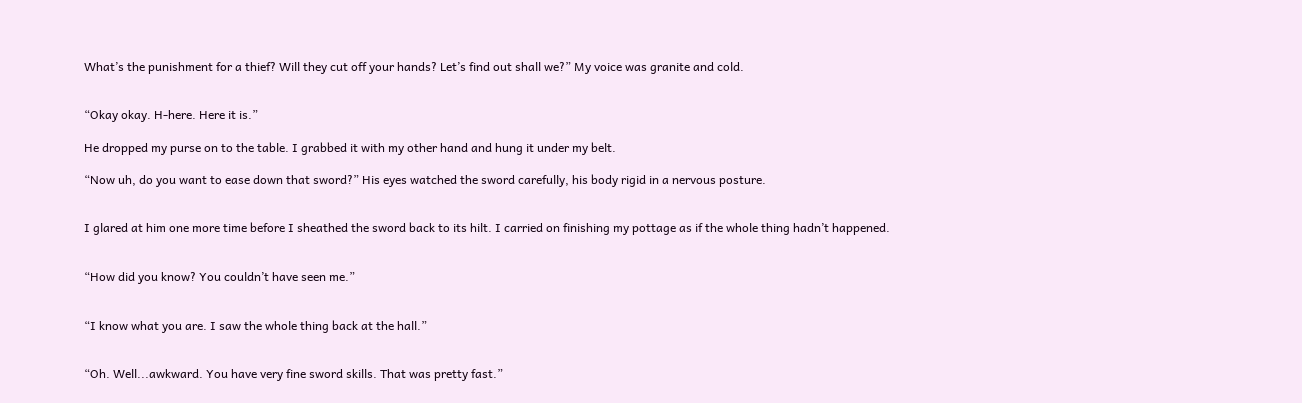What’s the punishment for a thief? Will they cut off your hands? Let’s find out shall we?” My voice was granite and cold.


“Okay okay. H-here. Here it is.”

He dropped my purse on to the table. I grabbed it with my other hand and hung it under my belt.

“Now uh, do you want to ease down that sword?” His eyes watched the sword carefully, his body rigid in a nervous posture.


I glared at him one more time before I sheathed the sword back to its hilt. I carried on finishing my pottage as if the whole thing hadn’t happened.


“How did you know? You couldn’t have seen me.”


“I know what you are. I saw the whole thing back at the hall.”


“Oh. Well...awkward. You have very fine sword skills. That was pretty fast.”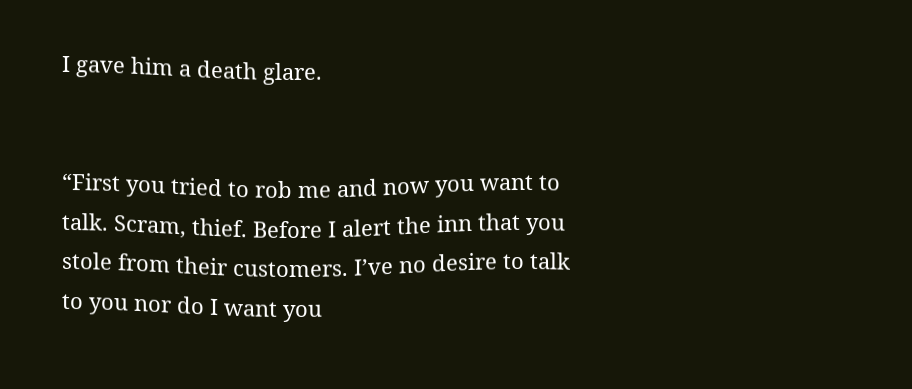I gave him a death glare.


“First you tried to rob me and now you want to talk. Scram, thief. Before I alert the inn that you stole from their customers. I’ve no desire to talk to you nor do I want you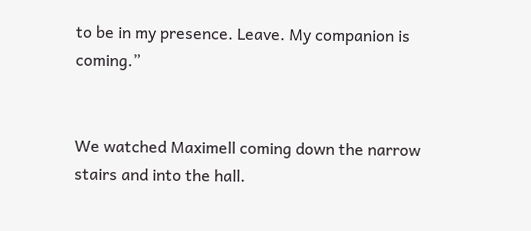to be in my presence. Leave. My companion is coming.”


We watched Maximell coming down the narrow stairs and into the hall.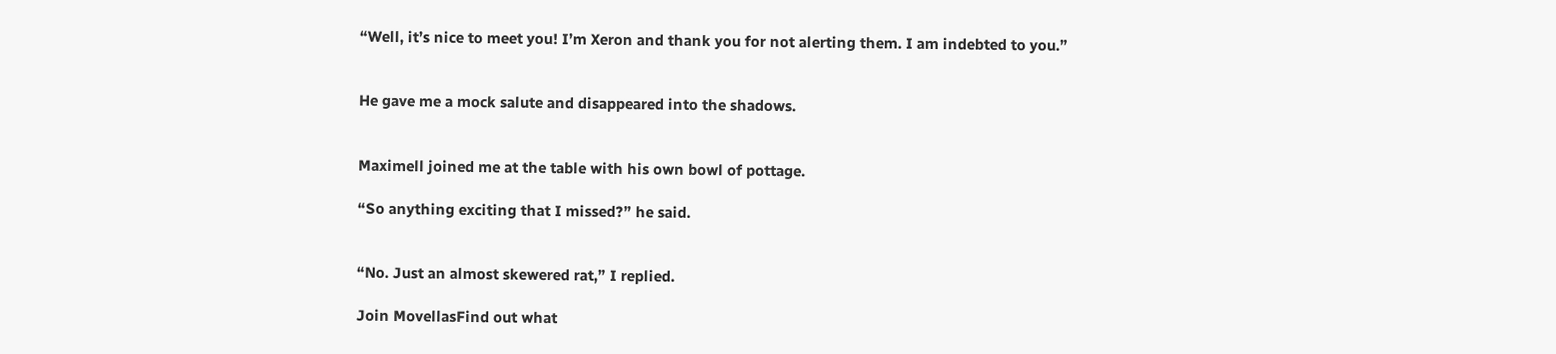“Well, it’s nice to meet you! I’m Xeron and thank you for not alerting them. I am indebted to you.”


He gave me a mock salute and disappeared into the shadows.


Maximell joined me at the table with his own bowl of pottage.

“So anything exciting that I missed?” he said.


“No. Just an almost skewered rat,” I replied.

Join MovellasFind out what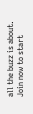all the buzz is about. Join now to start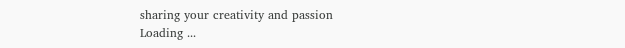sharing your creativity and passion
Loading ...